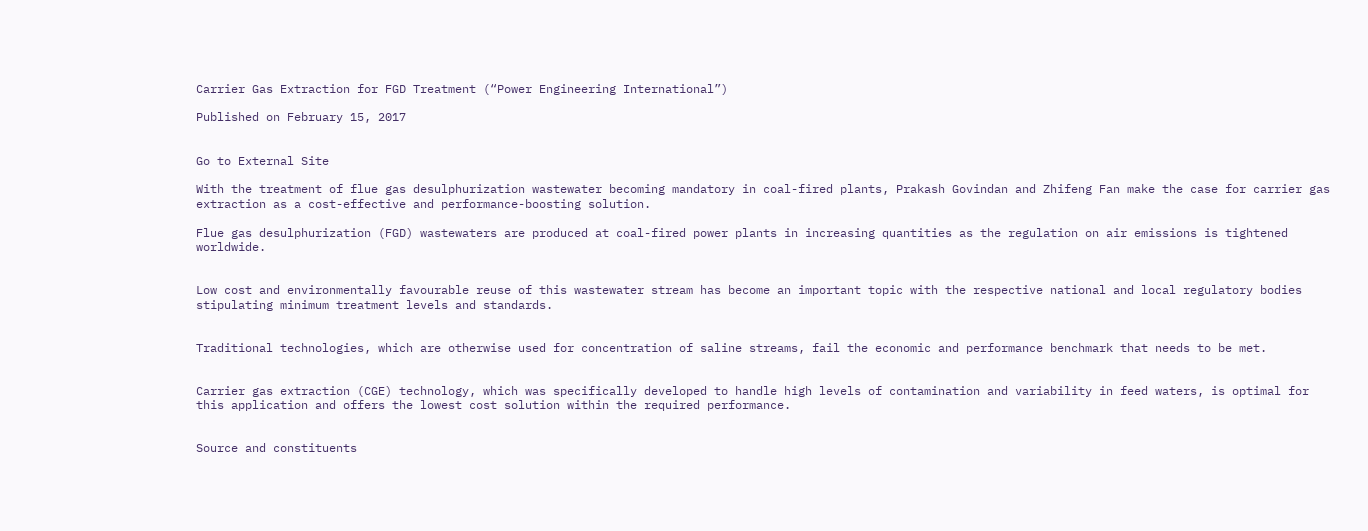Carrier Gas Extraction for FGD Treatment (“Power Engineering International”)

Published on February 15, 2017


Go to External Site

With the treatment of flue gas desulphurization wastewater becoming mandatory in coal-fired plants, Prakash Govindan and Zhifeng Fan make the case for carrier gas extraction as a cost-effective and performance-boosting solution.

Flue gas desulphurization (FGD) wastewaters are produced at coal-fired power plants in increasing quantities as the regulation on air emissions is tightened worldwide.


Low cost and environmentally favourable reuse of this wastewater stream has become an important topic with the respective national and local regulatory bodies stipulating minimum treatment levels and standards.


Traditional technologies, which are otherwise used for concentration of saline streams, fail the economic and performance benchmark that needs to be met.


Carrier gas extraction (CGE) technology, which was specifically developed to handle high levels of contamination and variability in feed waters, is optimal for this application and offers the lowest cost solution within the required performance.


Source and constituents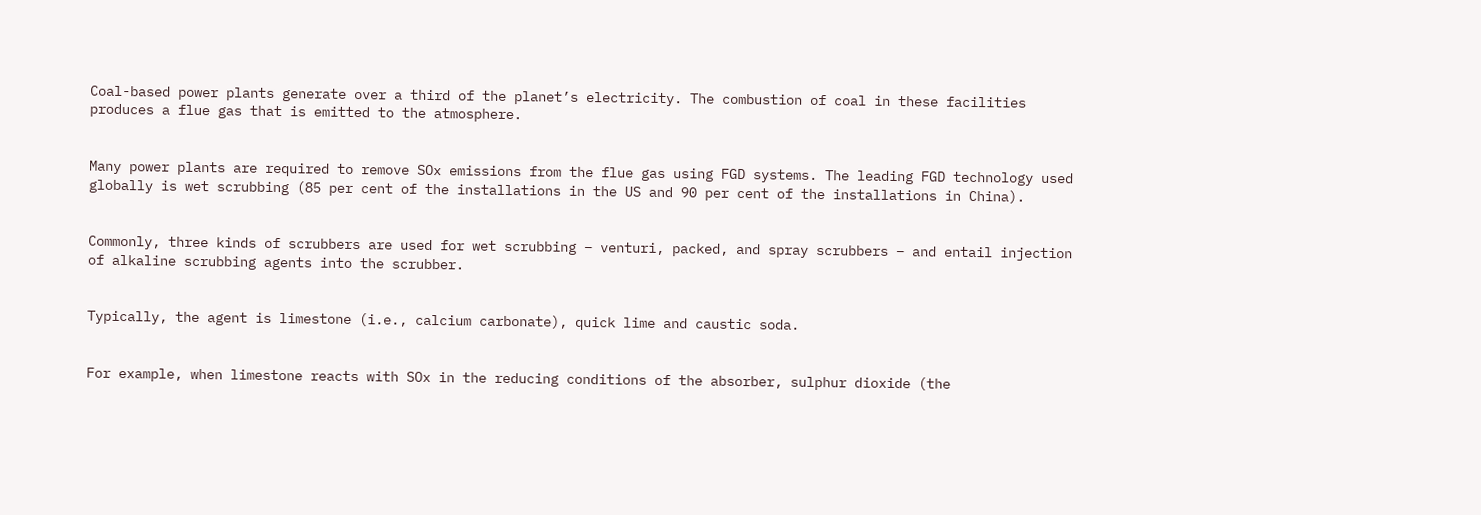Coal-based power plants generate over a third of the planet’s electricity. The combustion of coal in these facilities produces a flue gas that is emitted to the atmosphere.


Many power plants are required to remove SOx emissions from the flue gas using FGD systems. The leading FGD technology used globally is wet scrubbing (85 per cent of the installations in the US and 90 per cent of the installations in China).


Commonly, three kinds of scrubbers are used for wet scrubbing – venturi, packed, and spray scrubbers – and entail injection of alkaline scrubbing agents into the scrubber.


Typically, the agent is limestone (i.e., calcium carbonate), quick lime and caustic soda.


For example, when limestone reacts with SOx in the reducing conditions of the absorber, sulphur dioxide (the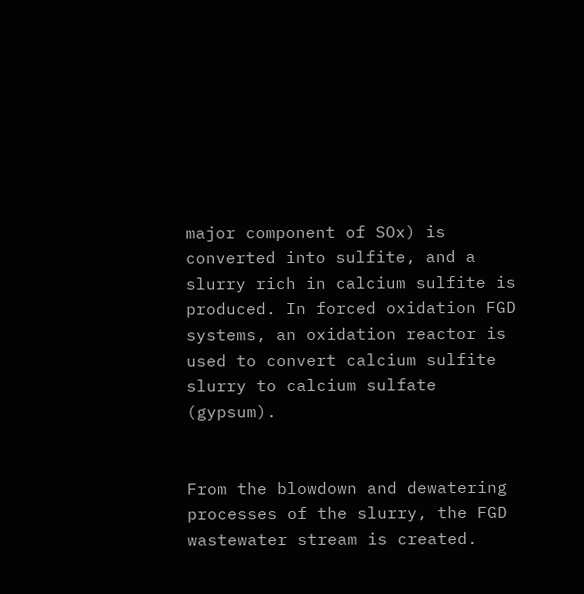major component of SOx) is converted into sulfite, and a slurry rich in calcium sulfite is produced. In forced oxidation FGD systems, an oxidation reactor is used to convert calcium sulfite slurry to calcium sulfate (gypsum).


From the blowdown and dewatering processes of the slurry, the FGD wastewater stream is created.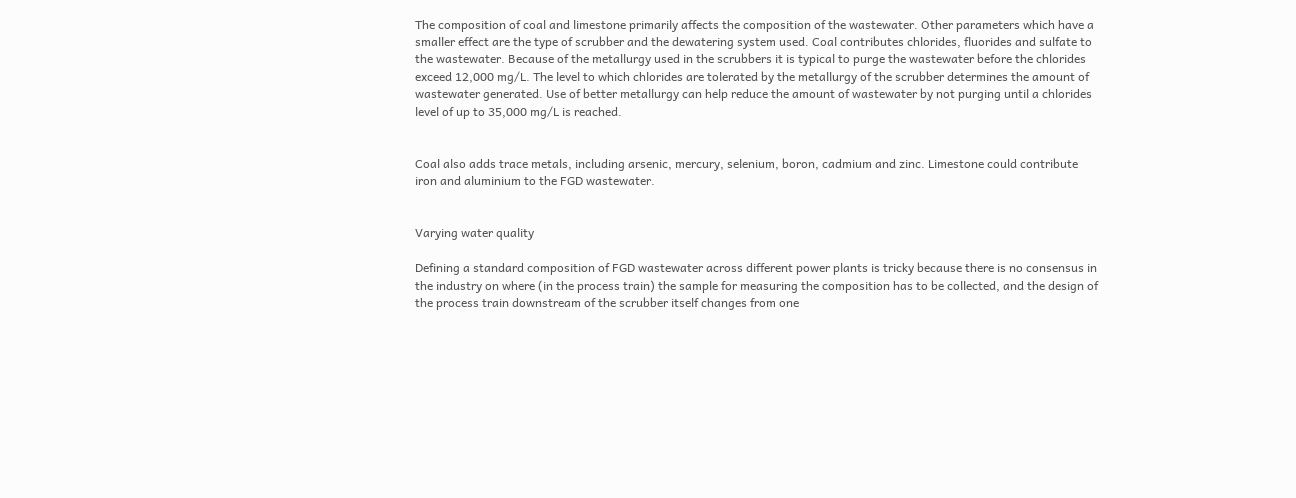The composition of coal and limestone primarily affects the composition of the wastewater. Other parameters which have a smaller effect are the type of scrubber and the dewatering system used. Coal contributes chlorides, fluorides and sulfate to the wastewater. Because of the metallurgy used in the scrubbers it is typical to purge the wastewater before the chlorides exceed 12,000 mg/L. The level to which chlorides are tolerated by the metallurgy of the scrubber determines the amount of wastewater generated. Use of better metallurgy can help reduce the amount of wastewater by not purging until a chlorides level of up to 35,000 mg/L is reached.


Coal also adds trace metals, including arsenic, mercury, selenium, boron, cadmium and zinc. Limestone could contribute iron and aluminium to the FGD wastewater.


Varying water quality

Defining a standard composition of FGD wastewater across different power plants is tricky because there is no consensus in the industry on where (in the process train) the sample for measuring the composition has to be collected, and the design of the process train downstream of the scrubber itself changes from one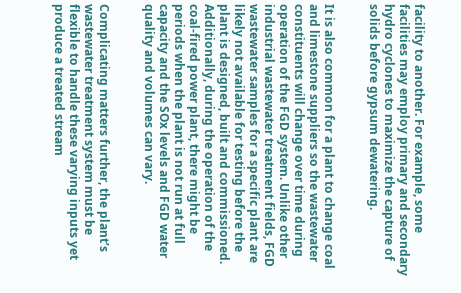facility to another. For example, some facilities may employ primary and secondary hydro cyclones to maximize the capture of solids before gypsum dewatering.


It is also common for a plant to change coal and limestone suppliers so the wastewater constituents will change over time during operation of the FGD system. Unlike other industrial wastewater treatment fields, FGD wastewater samples for a specific plant are likely not available for testing before the plant is designed, built and commissioned. Additionally, during the operation of the coal-fired power plant, there might be periods when the plant is not run at full capacity and the SOx levels and FGD water quality and volumes can vary.


Complicating matters further, the plant’s wastewater treatment system must be flexible to handle these varying inputs yet produce a treated stream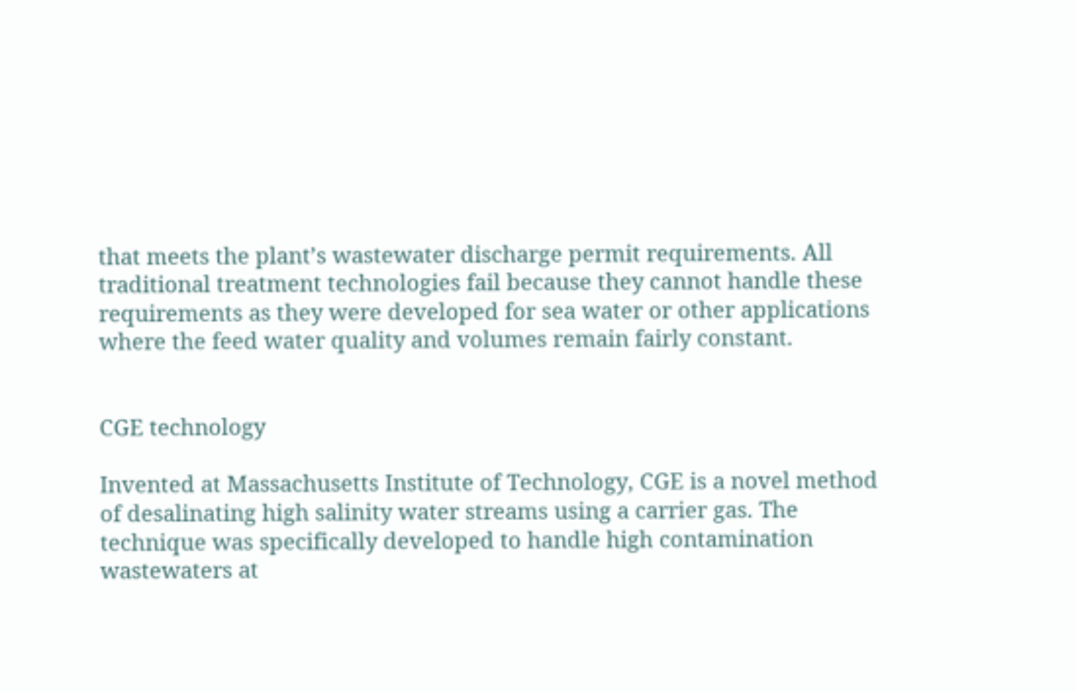that meets the plant’s wastewater discharge permit requirements. All traditional treatment technologies fail because they cannot handle these requirements as they were developed for sea water or other applications where the feed water quality and volumes remain fairly constant.


CGE technology

Invented at Massachusetts Institute of Technology, CGE is a novel method of desalinating high salinity water streams using a carrier gas. The technique was specifically developed to handle high contamination wastewaters at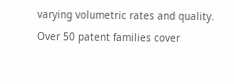varying volumetric rates and quality. Over 50 patent families cover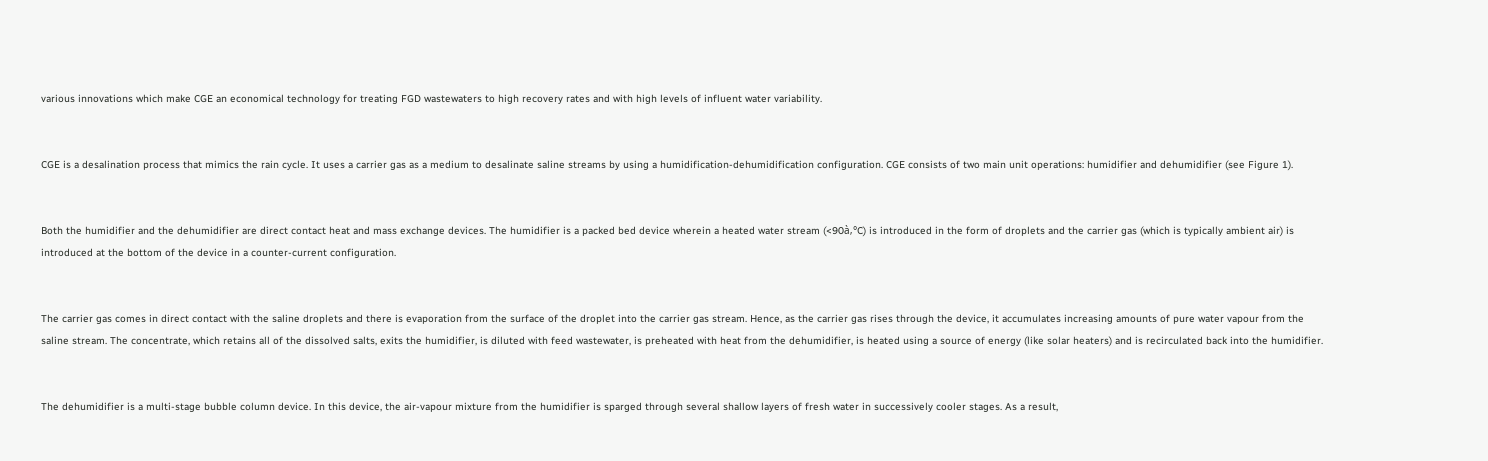various innovations which make CGE an economical technology for treating FGD wastewaters to high recovery rates and with high levels of influent water variability.


CGE is a desalination process that mimics the rain cycle. It uses a carrier gas as a medium to desalinate saline streams by using a humidification-dehumidification configuration. CGE consists of two main unit operations: humidifier and dehumidifier (see Figure 1).


Both the humidifier and the dehumidifier are direct contact heat and mass exchange devices. The humidifier is a packed bed device wherein a heated water stream (<90à‚°C) is introduced in the form of droplets and the carrier gas (which is typically ambient air) is introduced at the bottom of the device in a counter-current configuration.


The carrier gas comes in direct contact with the saline droplets and there is evaporation from the surface of the droplet into the carrier gas stream. Hence, as the carrier gas rises through the device, it accumulates increasing amounts of pure water vapour from the saline stream. The concentrate, which retains all of the dissolved salts, exits the humidifier, is diluted with feed wastewater, is preheated with heat from the dehumidifier, is heated using a source of energy (like solar heaters) and is recirculated back into the humidifier.


The dehumidifier is a multi-stage bubble column device. In this device, the air-vapour mixture from the humidifier is sparged through several shallow layers of fresh water in successively cooler stages. As a result,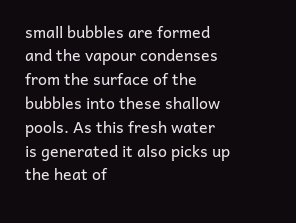small bubbles are formed and the vapour condenses from the surface of the bubbles into these shallow pools. As this fresh water is generated it also picks up the heat of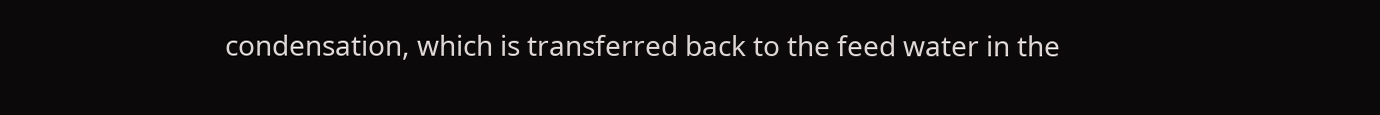condensation, which is transferred back to the feed water in the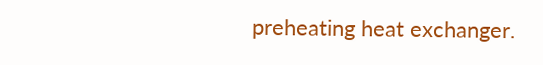preheating heat exchanger.